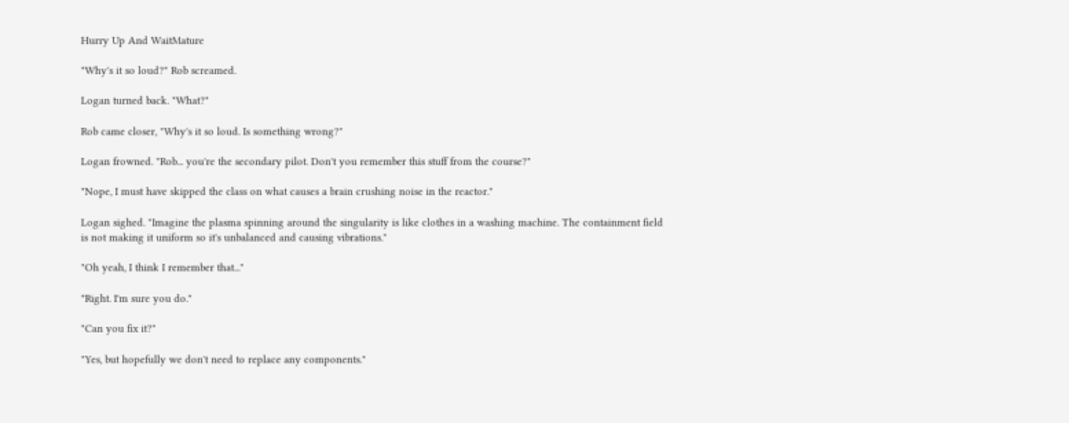Hurry Up And WaitMature

"Why's it so loud?" Rob screamed.

Logan turned back. "What?"

Rob came closer, "Why's it so loud. Is something wrong?"

Logan frowned. "Rob... you're the secondary pilot. Don't you remember this stuff from the course?"

"Nope, I must have skipped the class on what causes a brain crushing noise in the reactor."

Logan sighed. "Imagine the plasma spinning around the singularity is like clothes in a washing machine. The containment field is not making it uniform so it's unbalanced and causing vibrations."

"Oh yeah, I think I remember that..."

"Right. I'm sure you do."

"Can you fix it?"

"Yes, but hopefully we don't need to replace any components."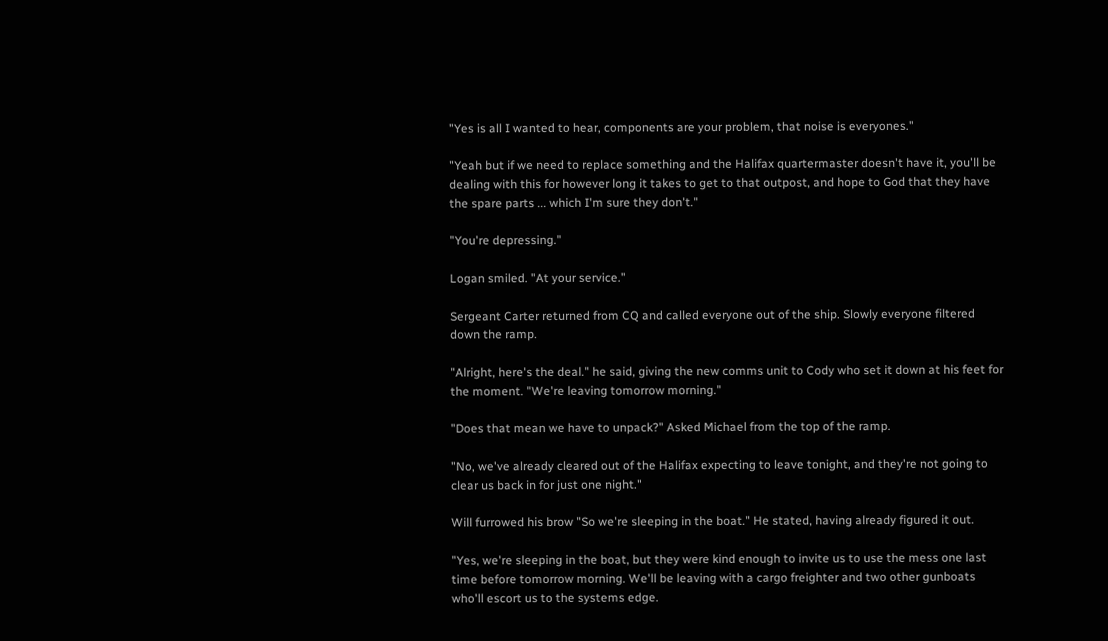"Yes is all I wanted to hear, components are your problem, that noise is everyones."

"Yeah but if we need to replace something and the Halifax quartermaster doesn't have it, you'll be dealing with this for however long it takes to get to that outpost, and hope to God that they have the spare parts ... which I'm sure they don't."

"You're depressing."

Logan smiled. "At your service."

Sergeant Carter returned from CQ and called everyone out of the ship. Slowly everyone filtered down the ramp.

"Alright, here's the deal." he said, giving the new comms unit to Cody who set it down at his feet for the moment. "We're leaving tomorrow morning."

"Does that mean we have to unpack?" Asked Michael from the top of the ramp.

"No, we've already cleared out of the Halifax expecting to leave tonight, and they're not going to clear us back in for just one night."

Will furrowed his brow "So we're sleeping in the boat." He stated, having already figured it out.

"Yes, we're sleeping in the boat, but they were kind enough to invite us to use the mess one last time before tomorrow morning. We'll be leaving with a cargo freighter and two other gunboats who'll escort us to the systems edge.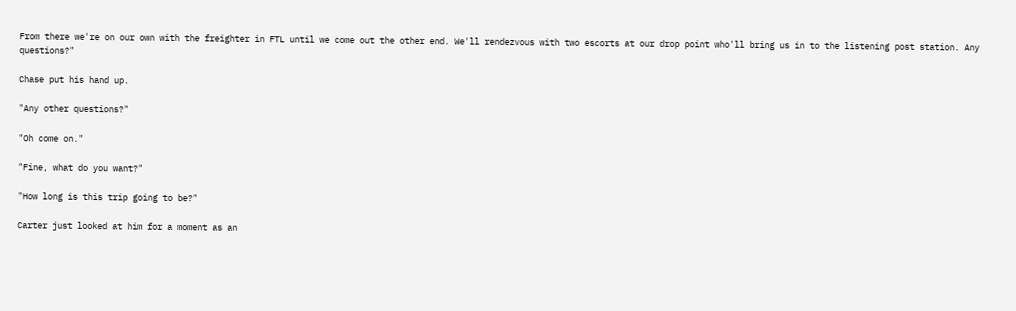From there we're on our own with the freighter in FTL until we come out the other end. We'll rendezvous with two escorts at our drop point who'll bring us in to the listening post station. Any questions?"

Chase put his hand up.

"Any other questions?"

"Oh come on."

"Fine, what do you want?"

"How long is this trip going to be?"

Carter just looked at him for a moment as an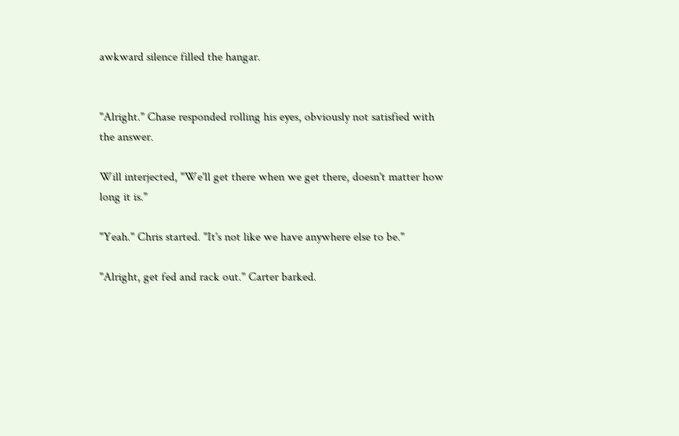awkward silence filled the hangar.


"Alright." Chase responded rolling his eyes, obviously not satisfied with the answer.

Will interjected, "We'll get there when we get there, doesn't matter how long it is."

"Yeah." Chris started. "It's not like we have anywhere else to be."

"Alright, get fed and rack out." Carter barked.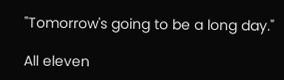"Tomorrow's going to be a long day."

All eleven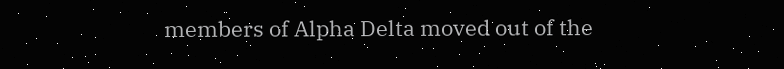members of Alpha Delta moved out of the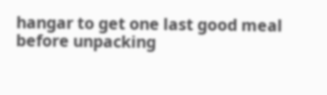hangar to get one last good meal before unpacking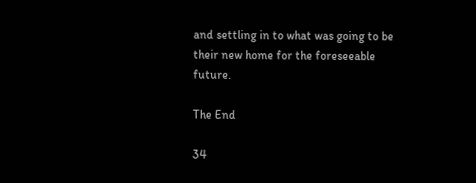and settling in to what was going to be their new home for the foreseeable future.

The End

34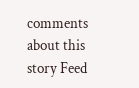comments about this story Feed